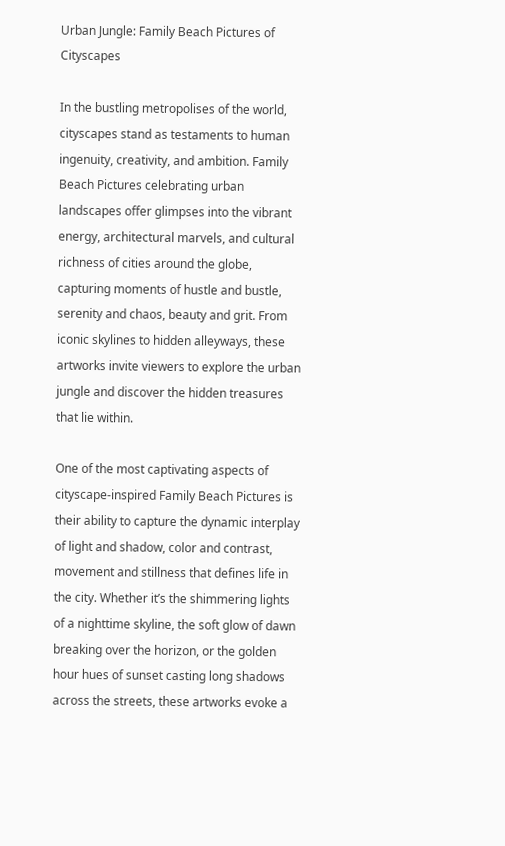Urban Jungle: Family Beach Pictures of Cityscapes

In the bustling metropolises of the world, cityscapes stand as testaments to human ingenuity, creativity, and ambition. Family Beach Pictures celebrating urban landscapes offer glimpses into the vibrant energy, architectural marvels, and cultural richness of cities around the globe, capturing moments of hustle and bustle, serenity and chaos, beauty and grit. From iconic skylines to hidden alleyways, these artworks invite viewers to explore the urban jungle and discover the hidden treasures that lie within.

One of the most captivating aspects of cityscape-inspired Family Beach Pictures is their ability to capture the dynamic interplay of light and shadow, color and contrast, movement and stillness that defines life in the city. Whether it’s the shimmering lights of a nighttime skyline, the soft glow of dawn breaking over the horizon, or the golden hour hues of sunset casting long shadows across the streets, these artworks evoke a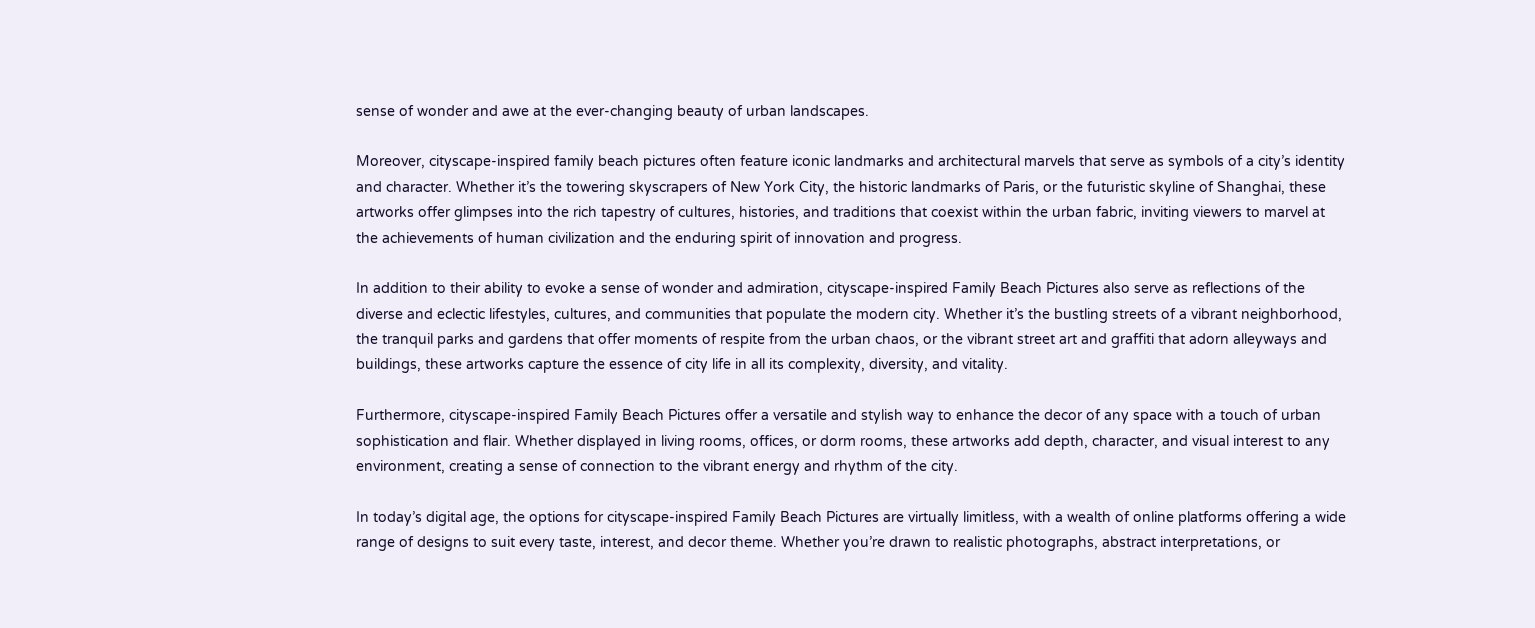sense of wonder and awe at the ever-changing beauty of urban landscapes.

Moreover, cityscape-inspired family beach pictures often feature iconic landmarks and architectural marvels that serve as symbols of a city’s identity and character. Whether it’s the towering skyscrapers of New York City, the historic landmarks of Paris, or the futuristic skyline of Shanghai, these artworks offer glimpses into the rich tapestry of cultures, histories, and traditions that coexist within the urban fabric, inviting viewers to marvel at the achievements of human civilization and the enduring spirit of innovation and progress.

In addition to their ability to evoke a sense of wonder and admiration, cityscape-inspired Family Beach Pictures also serve as reflections of the diverse and eclectic lifestyles, cultures, and communities that populate the modern city. Whether it’s the bustling streets of a vibrant neighborhood, the tranquil parks and gardens that offer moments of respite from the urban chaos, or the vibrant street art and graffiti that adorn alleyways and buildings, these artworks capture the essence of city life in all its complexity, diversity, and vitality.

Furthermore, cityscape-inspired Family Beach Pictures offer a versatile and stylish way to enhance the decor of any space with a touch of urban sophistication and flair. Whether displayed in living rooms, offices, or dorm rooms, these artworks add depth, character, and visual interest to any environment, creating a sense of connection to the vibrant energy and rhythm of the city.

In today’s digital age, the options for cityscape-inspired Family Beach Pictures are virtually limitless, with a wealth of online platforms offering a wide range of designs to suit every taste, interest, and decor theme. Whether you’re drawn to realistic photographs, abstract interpretations, or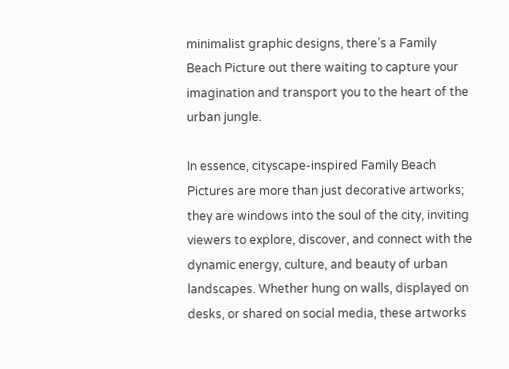minimalist graphic designs, there’s a Family Beach Picture out there waiting to capture your imagination and transport you to the heart of the urban jungle.

In essence, cityscape-inspired Family Beach Pictures are more than just decorative artworks; they are windows into the soul of the city, inviting viewers to explore, discover, and connect with the dynamic energy, culture, and beauty of urban landscapes. Whether hung on walls, displayed on desks, or shared on social media, these artworks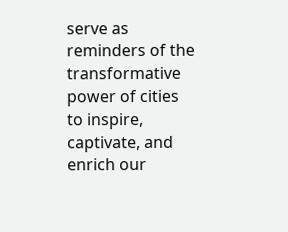serve as reminders of the transformative power of cities to inspire, captivate, and enrich our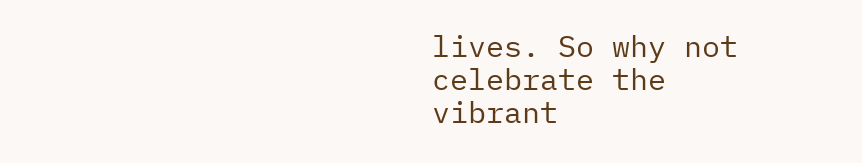lives. So why not celebrate the vibrant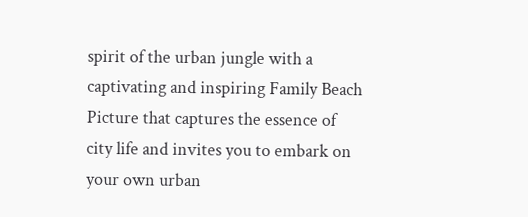spirit of the urban jungle with a captivating and inspiring Family Beach Picture that captures the essence of city life and invites you to embark on your own urban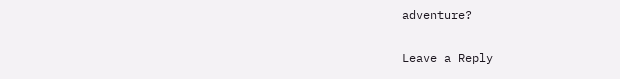adventure?

Leave a Reply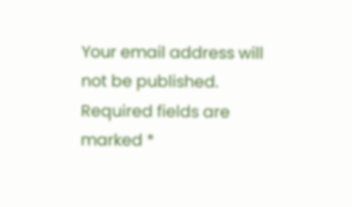Your email address will not be published. Required fields are marked *